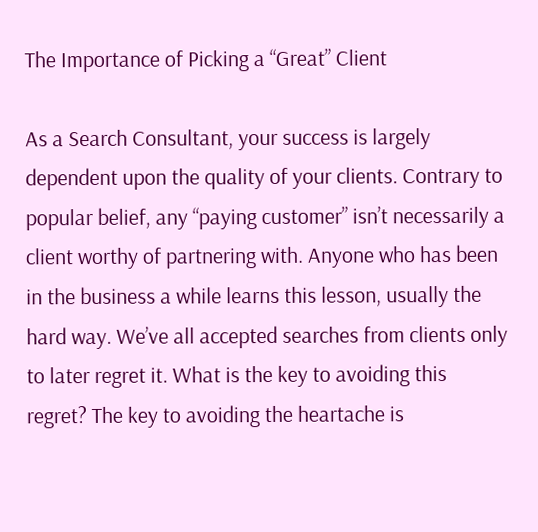The Importance of Picking a “Great” Client

As a Search Consultant, your success is largely dependent upon the quality of your clients. Contrary to popular belief, any “paying customer” isn’t necessarily a client worthy of partnering with. Anyone who has been in the business a while learns this lesson, usually the hard way. We’ve all accepted searches from clients only to later regret it. What is the key to avoiding this regret? The key to avoiding the heartache is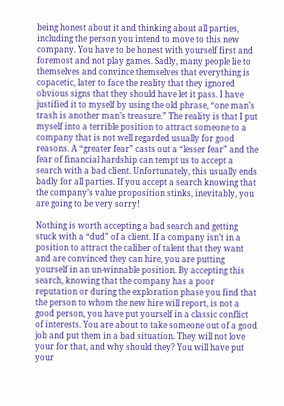being honest about it and thinking about all parties, including the person you intend to move to this new company. You have to be honest with yourself first and foremost and not play games. Sadly, many people lie to themselves and convince themselves that everything is copacetic, later to face the reality that they ignored obvious signs that they should have let it pass. I have justified it to myself by using the old phrase, “one man’s trash is another man’s treasure.” The reality is that I put myself into a terrible position to attract someone to a company that is not well regarded usually for good reasons. A “greater fear” casts out a “lesser fear” and the fear of financial hardship can tempt us to accept a search with a bad client. Unfortunately, this usually ends badly for all parties. If you accept a search knowing that the company’s value proposition stinks, inevitably, you are going to be very sorry!

Nothing is worth accepting a bad search and getting stuck with a “dud” of a client. If a company isn’t in a position to attract the caliber of talent that they want and are convinced they can hire, you are putting yourself in an un-winnable position. By accepting this search, knowing that the company has a poor reputation or during the exploration phase you find that the person to whom the new hire will report, is not a good person, you have put yourself in a classic conflict of interests. You are about to take someone out of a good job and put them in a bad situation. They will not love your for that, and why should they? You will have put your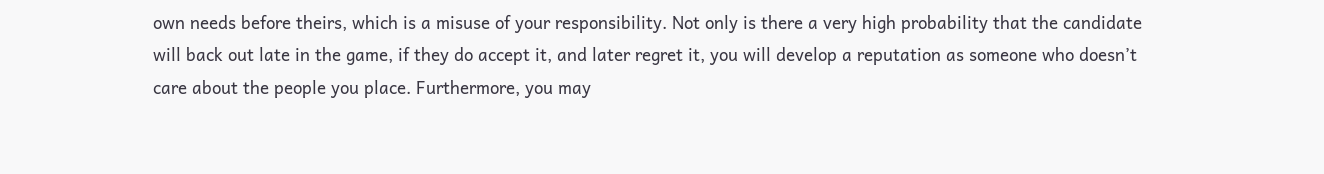own needs before theirs, which is a misuse of your responsibility. Not only is there a very high probability that the candidate will back out late in the game, if they do accept it, and later regret it, you will develop a reputation as someone who doesn’t care about the people you place. Furthermore, you may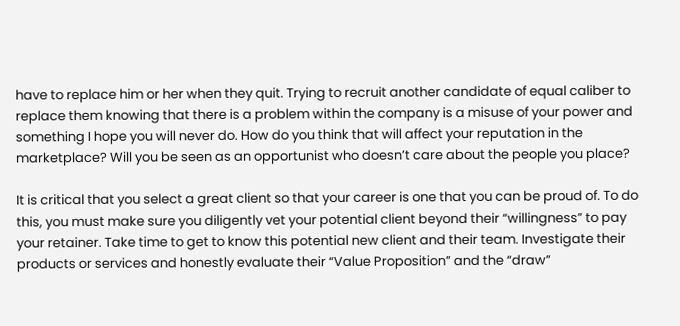have to replace him or her when they quit. Trying to recruit another candidate of equal caliber to replace them knowing that there is a problem within the company is a misuse of your power and something I hope you will never do. How do you think that will affect your reputation in the marketplace? Will you be seen as an opportunist who doesn’t care about the people you place?

It is critical that you select a great client so that your career is one that you can be proud of. To do this, you must make sure you diligently vet your potential client beyond their “willingness” to pay your retainer. Take time to get to know this potential new client and their team. Investigate their products or services and honestly evaluate their “Value Proposition” and the “draw”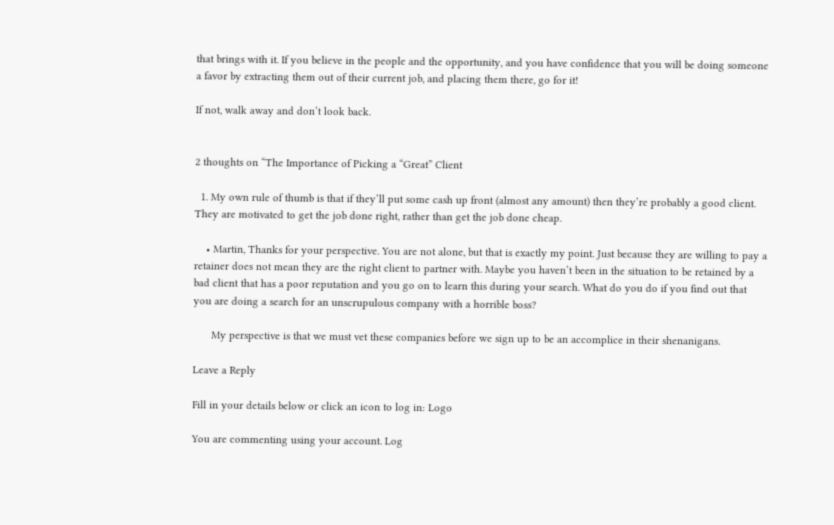that brings with it. If you believe in the people and the opportunity, and you have confidence that you will be doing someone a favor by extracting them out of their current job, and placing them there, go for it!

If not, walk away and don’t look back.


2 thoughts on “The Importance of Picking a “Great” Client

  1. My own rule of thumb is that if they’ll put some cash up front (almost any amount) then they’re probably a good client. They are motivated to get the job done right, rather than get the job done cheap.

    • Martin, Thanks for your perspective. You are not alone, but that is exactly my point. Just because they are willing to pay a retainer does not mean they are the right client to partner with. Maybe you haven’t been in the situation to be retained by a bad client that has a poor reputation and you go on to learn this during your search. What do you do if you find out that you are doing a search for an unscrupulous company with a horrible boss?

      My perspective is that we must vet these companies before we sign up to be an accomplice in their shenanigans.

Leave a Reply

Fill in your details below or click an icon to log in: Logo

You are commenting using your account. Log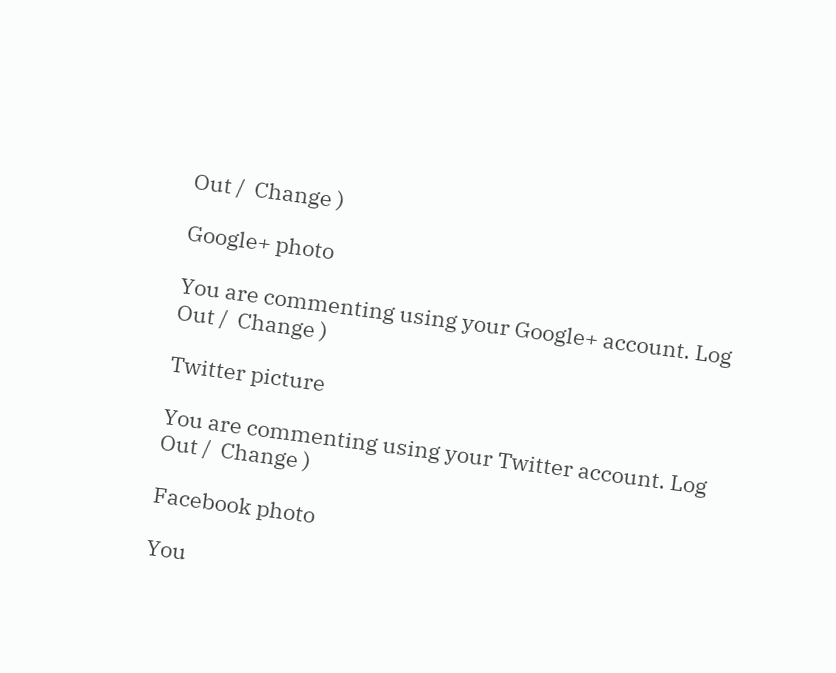Out /  Change )

Google+ photo

You are commenting using your Google+ account. Log Out /  Change )

Twitter picture

You are commenting using your Twitter account. Log Out /  Change )

Facebook photo

You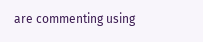are commenting using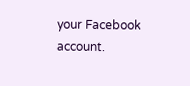your Facebook account.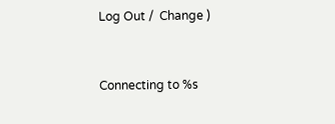Log Out /  Change )


Connecting to %s